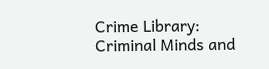Crime Library: Criminal Minds and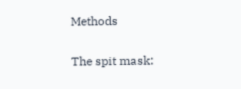Methods

The spit mask: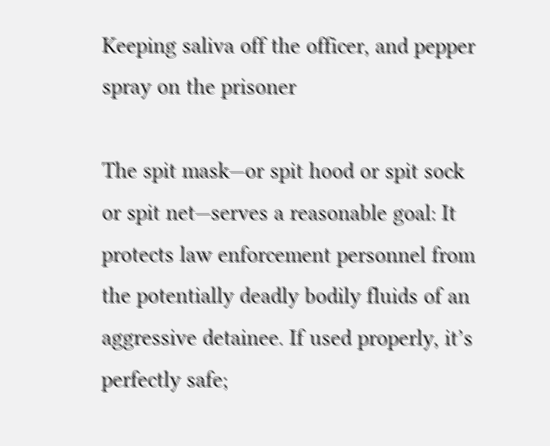Keeping saliva off the officer, and pepper spray on the prisoner

The spit mask—or spit hood or spit sock or spit net—serves a reasonable goal: It protects law enforcement personnel from the potentially deadly bodily fluids of an aggressive detainee. If used properly, it’s perfectly safe;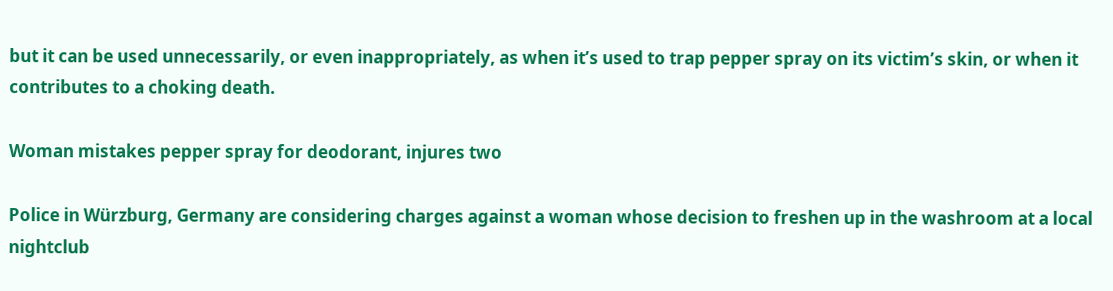but it can be used unnecessarily, or even inappropriately, as when it’s used to trap pepper spray on its victim’s skin, or when it contributes to a choking death.

Woman mistakes pepper spray for deodorant, injures two

Police in Würzburg, Germany are considering charges against a woman whose decision to freshen up in the washroom at a local nightclub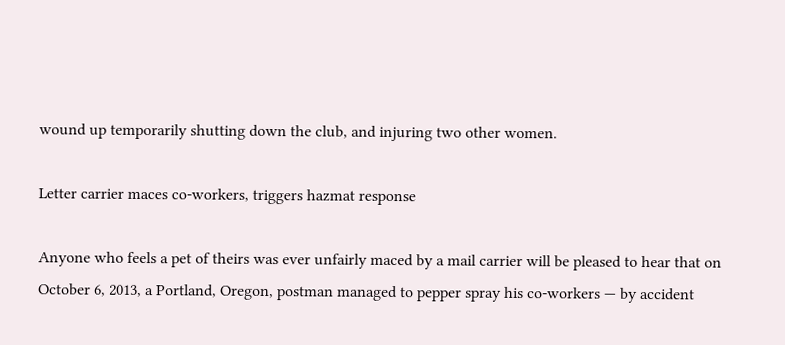wound up temporarily shutting down the club, and injuring two other women.

Letter carrier maces co-workers, triggers hazmat response

Anyone who feels a pet of theirs was ever unfairly maced by a mail carrier will be pleased to hear that on October 6, 2013, a Portland, Oregon, postman managed to pepper spray his co-workers — by accident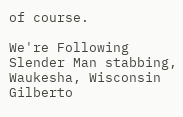of course.

We're Following
Slender Man stabbing, Waukesha, Wisconsin
Gilberto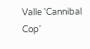Valle 'Cannibal Cop'